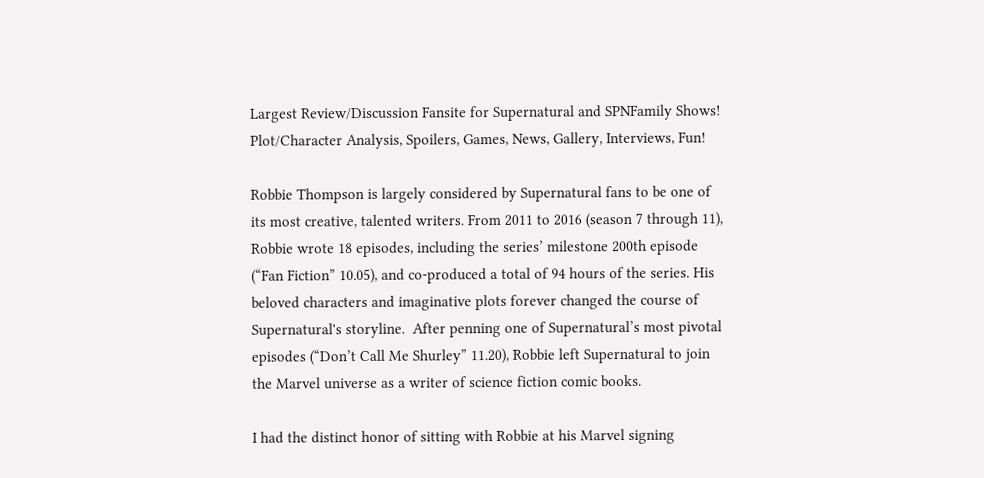Largest Review/Discussion Fansite for Supernatural and SPNFamily Shows! Plot/Character Analysis, Spoilers, Games, News, Gallery, Interviews, Fun!

Robbie Thompson is largely considered by Supernatural fans to be one of its most creative, talented writers. From 2011 to 2016 (season 7 through 11), Robbie wrote 18 episodes, including the series’ milestone 200th episode (“Fan Fiction” 10.05), and co-produced a total of 94 hours of the series. His beloved characters and imaginative plots forever changed the course of Supernatural's storyline.  After penning one of Supernatural’s most pivotal episodes (“Don’t Call Me Shurley” 11.20), Robbie left Supernatural to join the Marvel universe as a writer of science fiction comic books.

I had the distinct honor of sitting with Robbie at his Marvel signing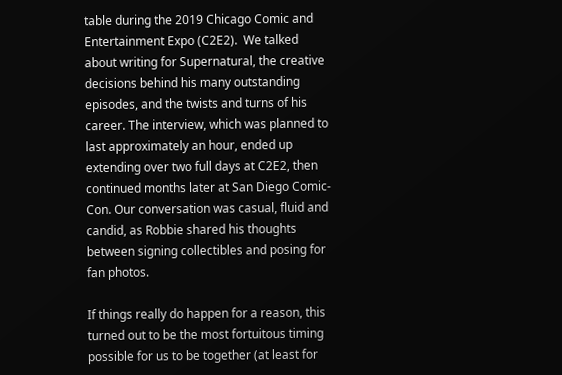table during the 2019 Chicago Comic and Entertainment Expo (C2E2).  We talked about writing for Supernatural, the creative decisions behind his many outstanding episodes, and the twists and turns of his career. The interview, which was planned to last approximately an hour, ended up extending over two full days at C2E2, then continued months later at San Diego Comic-Con. Our conversation was casual, fluid and candid, as Robbie shared his thoughts between signing collectibles and posing for fan photos.

If things really do happen for a reason, this turned out to be the most fortuitous timing possible for us to be together (at least for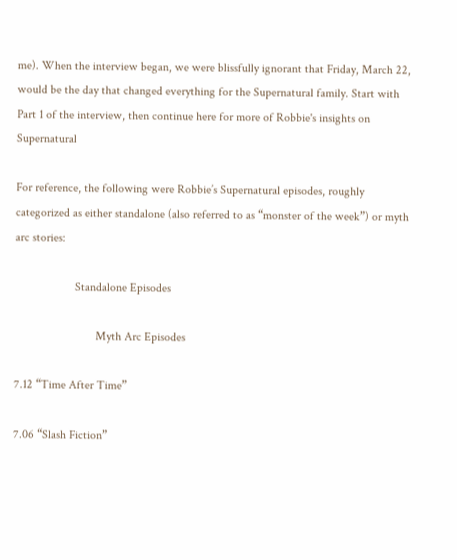me). When the interview began, we were blissfully ignorant that Friday, March 22, would be the day that changed everything for the Supernatural family. Start with Part 1 of the interview, then continue here for more of Robbie's insights on Supernatural

For reference, the following were Robbie’s Supernatural episodes, roughly categorized as either standalone (also referred to as “monster of the week”) or myth arc stories:

                    Standalone Episodes

                           Myth Arc Episodes

7.12 “Time After Time”

7.06 “Slash Fiction”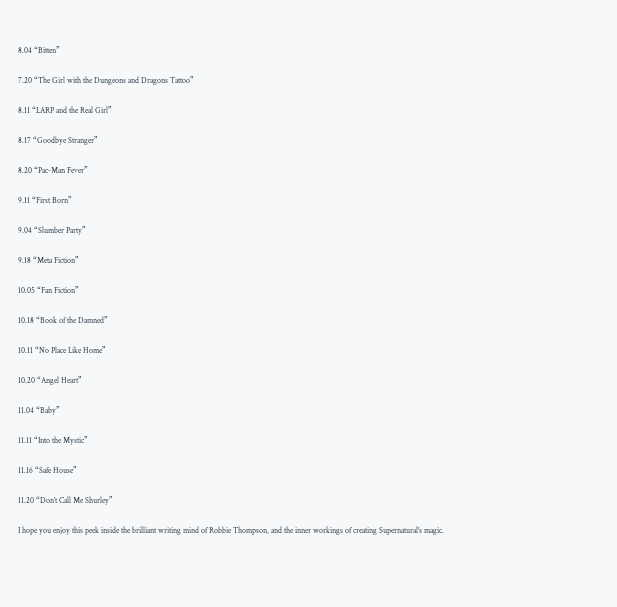8.04 “Bitten”

7.20 “The Girl with the Dungeons and Dragons Tattoo”

8.11 “LARP and the Real Girl”

8.17 “Goodbye Stranger”

8.20 “Pac-Man Fever”

9.11 “First Born”

9.04 “Slumber Party”

9.18 “Meta Fiction”

10.05 “Fan Fiction”

10.18 “Book of the Damned”

10.11 “No Place Like Home”

10.20 “Angel Heart”

11.04 “Baby”

11.11 “Into the Mystic”

11.16 “Safe House”

11.20 “Don’t Call Me Shurley”

I hope you enjoy this peek inside the brilliant writing mind of Robbie Thompson, and the inner workings of creating Supernatural's magic.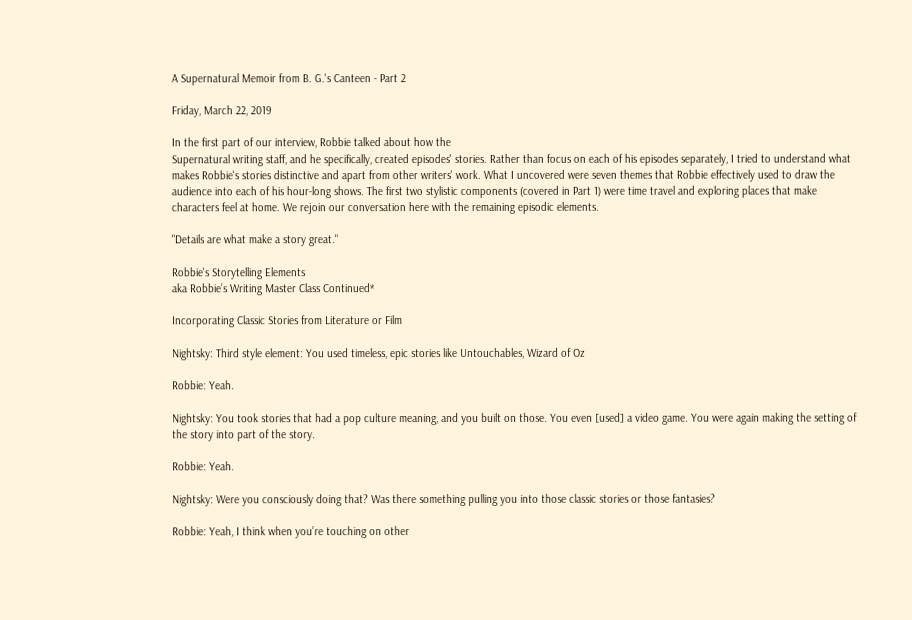A Supernatural Memoir from B. G.'s Canteen - Part 2

Friday, March 22, 2019

In the first part of our interview, Robbie talked about how the
Supernatural writing staff, and he specifically, created episodes' stories. Rather than focus on each of his episodes separately, I tried to understand what makes Robbie's stories distinctive and apart from other writers' work. What I uncovered were seven themes that Robbie effectively used to draw the audience into each of his hour-long shows. The first two stylistic components (covered in Part 1) were time travel and exploring places that make characters feel at home. We rejoin our conversation here with the remaining episodic elements.

"Details are what make a story great."

Robbie's Storytelling Elements
aka Robbie’s Writing Master Class Continued*

Incorporating Classic Stories from Literature or Film

Nightsky: Third style element: You used timeless, epic stories like Untouchables, Wizard of Oz

Robbie: Yeah.

Nightsky: You took stories that had a pop culture meaning, and you built on those. You even [used] a video game. You were again making the setting of the story into part of the story.

Robbie: Yeah.

Nightsky: Were you consciously doing that? Was there something pulling you into those classic stories or those fantasies?

Robbie: Yeah, I think when you’re touching on other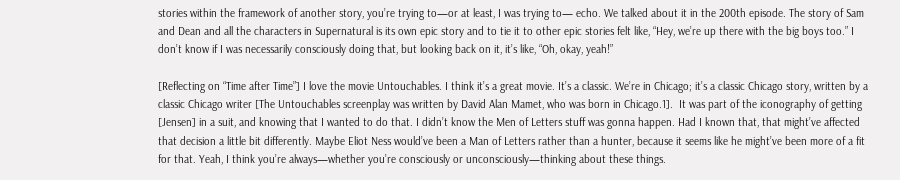stories within the framework of another story, you’re trying to—or at least, I was trying to— echo. We talked about it in the 200th episode. The story of Sam and Dean and all the characters in Supernatural is its own epic story and to tie it to other epic stories felt like, “Hey, we’re up there with the big boys too.” I don’t know if I was necessarily consciously doing that, but looking back on it, it’s like, “Oh, okay, yeah!”

[Reflecting on “Time after Time”] I love the movie Untouchables. I think it’s a great movie. It’s a classic. We’re in Chicago; it’s a classic Chicago story, written by a classic Chicago writer [The Untouchables screenplay was written by David Alan Mamet, who was born in Chicago.1].  It was part of the iconography of getting [Jensen] in a suit, and knowing that I wanted to do that. I didn’t know the Men of Letters stuff was gonna happen. Had I known that, that might’ve affected that decision a little bit differently. Maybe Eliot Ness would’ve been a Man of Letters rather than a hunter, because it seems like he might’ve been more of a fit for that. Yeah, I think you’re always—whether you’re consciously or unconsciously—thinking about these things.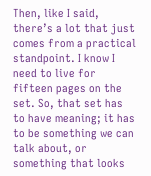Then, like I said, there’s a lot that just comes from a practical standpoint. I know I need to live for fifteen pages on the set. So, that set has to have meaning; it has to be something we can talk about, or something that looks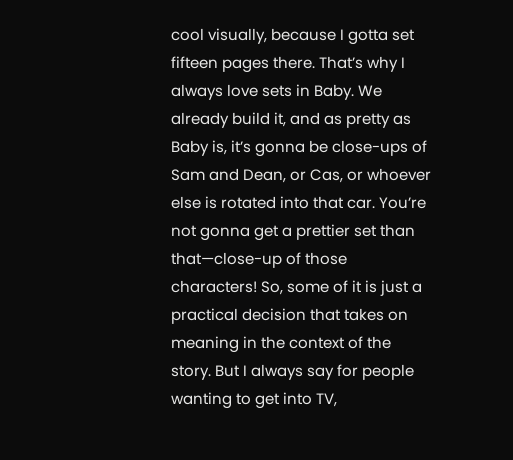cool visually, because I gotta set fifteen pages there. That’s why I always love sets in Baby. We already build it, and as pretty as Baby is, it’s gonna be close-ups of Sam and Dean, or Cas, or whoever else is rotated into that car. You’re not gonna get a prettier set than that—close-up of those characters! So, some of it is just a practical decision that takes on meaning in the context of the story. But I always say for people wanting to get into TV,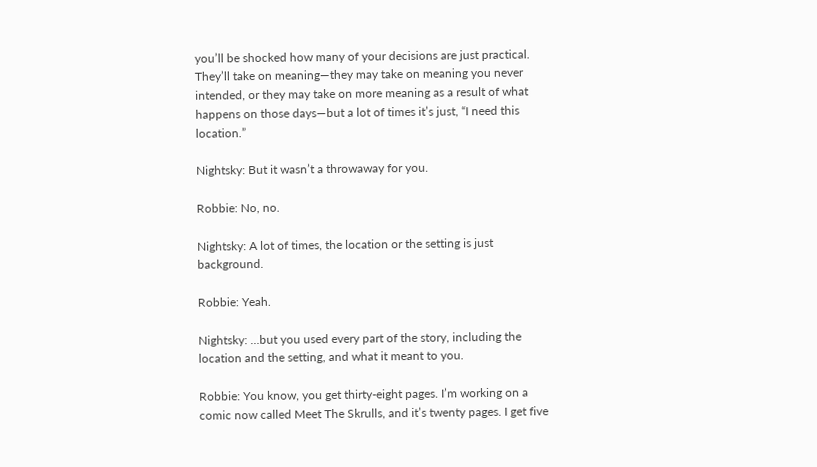you’ll be shocked how many of your decisions are just practical. They’ll take on meaning—they may take on meaning you never intended, or they may take on more meaning as a result of what happens on those days—but a lot of times it’s just, “I need this location.”

Nightsky: But it wasn’t a throwaway for you.

Robbie: No, no.

Nightsky: A lot of times, the location or the setting is just background.

Robbie: Yeah.

Nightsky: …but you used every part of the story, including the location and the setting, and what it meant to you.

Robbie: You know, you get thirty-eight pages. I’m working on a comic now called Meet The Skrulls, and it’s twenty pages. I get five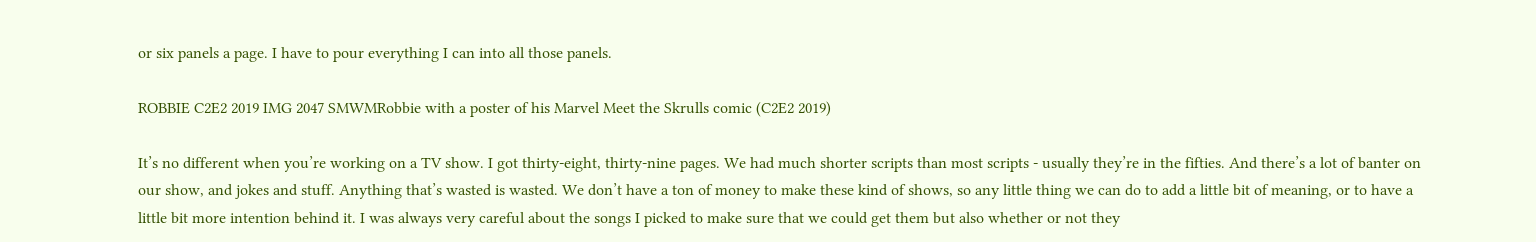or six panels a page. I have to pour everything I can into all those panels.

ROBBIE C2E2 2019 IMG 2047 SMWMRobbie with a poster of his Marvel Meet the Skrulls comic (C2E2 2019)

It’s no different when you’re working on a TV show. I got thirty-eight, thirty-nine pages. We had much shorter scripts than most scripts - usually they’re in the fifties. And there’s a lot of banter on our show, and jokes and stuff. Anything that’s wasted is wasted. We don’t have a ton of money to make these kind of shows, so any little thing we can do to add a little bit of meaning, or to have a little bit more intention behind it. I was always very careful about the songs I picked to make sure that we could get them but also whether or not they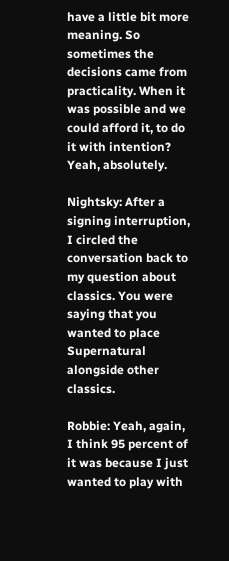have a little bit more meaning. So sometimes the decisions came from practicality. When it was possible and we could afford it, to do it with intention? Yeah, absolutely.

Nightsky: After a signing interruption, I circled the conversation back to my question about classics. You were saying that you wanted to place Supernatural alongside other classics.

Robbie: Yeah, again, I think 95 percent of it was because I just wanted to play with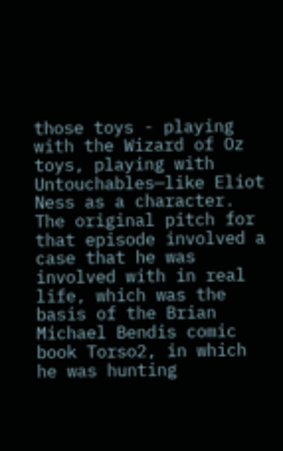those toys - playing with the Wizard of Oz toys, playing with Untouchables—like Eliot Ness as a character. The original pitch for that episode involved a case that he was involved with in real life, which was the basis of the Brian Michael Bendis comic book Torso2, in which he was hunting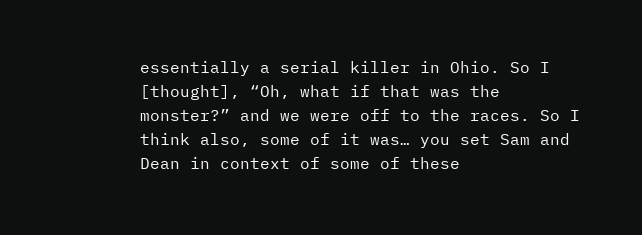essentially a serial killer in Ohio. So I [thought], “Oh, what if that was the monster?” and we were off to the races. So I think also, some of it was… you set Sam and Dean in context of some of these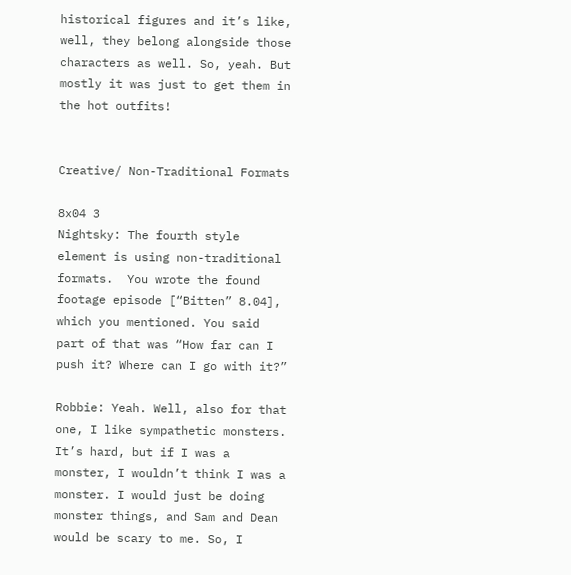historical figures and it’s like, well, they belong alongside those characters as well. So, yeah. But mostly it was just to get them in the hot outfits!


Creative/ Non-Traditional Formats

8x04 3
Nightsky: The fourth style element is using non-traditional formats.  You wrote the found footage episode [“Bitten” 8.04], which you mentioned. You said part of that was “How far can I push it? Where can I go with it?”

Robbie: Yeah. Well, also for that one, I like sympathetic monsters. It’s hard, but if I was a monster, I wouldn’t think I was a monster. I would just be doing monster things, and Sam and Dean would be scary to me. So, I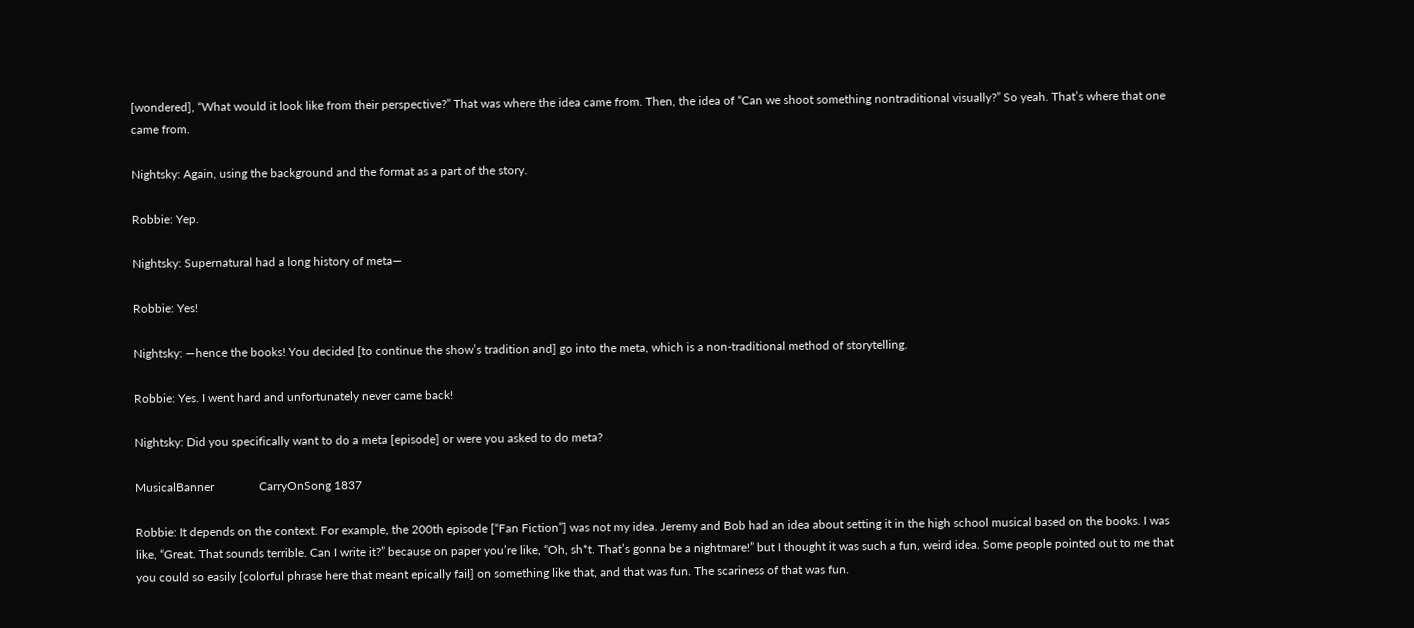[wondered], “What would it look like from their perspective?” That was where the idea came from. Then, the idea of “Can we shoot something nontraditional visually?” So yeah. That’s where that one came from.

Nightsky: Again, using the background and the format as a part of the story.

Robbie: Yep.

Nightsky: Supernatural had a long history of meta—

Robbie: Yes!

Nightsky: —hence the books! You decided [to continue the show’s tradition and] go into the meta, which is a non-traditional method of storytelling.

Robbie: Yes. I went hard and unfortunately never came back!

Nightsky: Did you specifically want to do a meta [episode] or were you asked to do meta?

MusicalBanner               CarryOnSong 1837

Robbie: It depends on the context. For example, the 200th episode [“Fan Fiction”] was not my idea. Jeremy and Bob had an idea about setting it in the high school musical based on the books. I was like, “Great. That sounds terrible. Can I write it?” because on paper you’re like, “Oh, sh*t. That’s gonna be a nightmare!” but I thought it was such a fun, weird idea. Some people pointed out to me that you could so easily [colorful phrase here that meant epically fail] on something like that, and that was fun. The scariness of that was fun.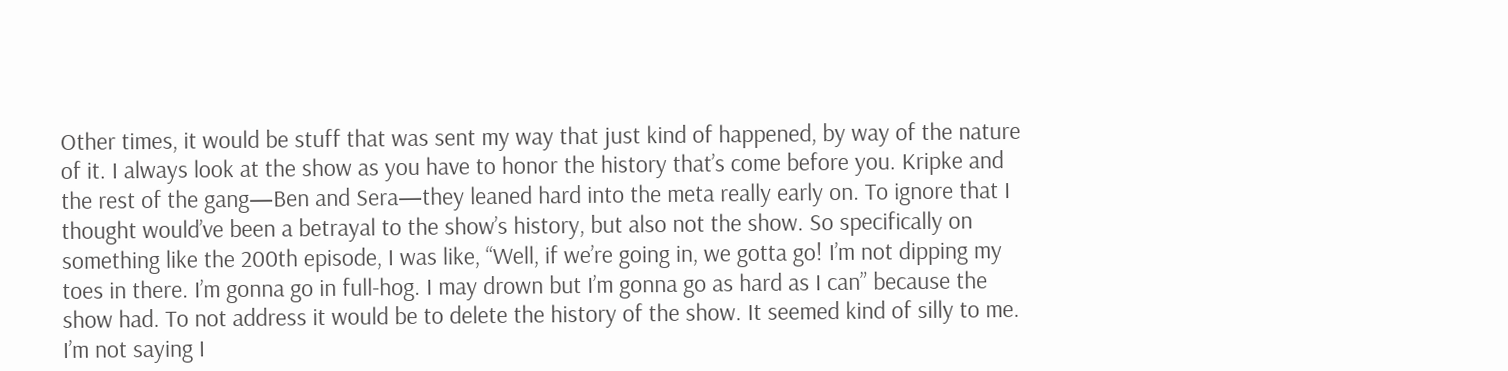Other times, it would be stuff that was sent my way that just kind of happened, by way of the nature of it. I always look at the show as you have to honor the history that’s come before you. Kripke and the rest of the gang—Ben and Sera—they leaned hard into the meta really early on. To ignore that I thought would’ve been a betrayal to the show’s history, but also not the show. So specifically on something like the 200th episode, I was like, “Well, if we’re going in, we gotta go! I’m not dipping my toes in there. I’m gonna go in full-hog. I may drown but I’m gonna go as hard as I can” because the show had. To not address it would be to delete the history of the show. It seemed kind of silly to me. I’m not saying I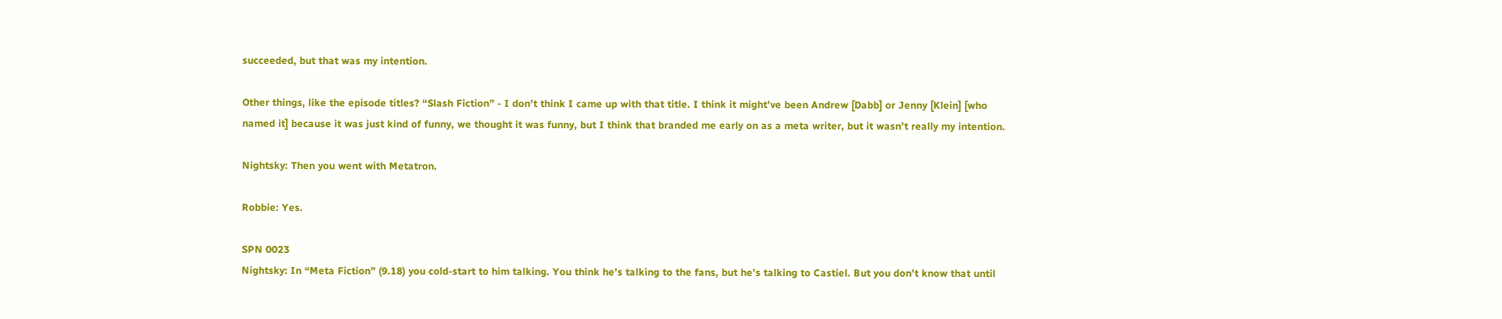succeeded, but that was my intention.

Other things, like the episode titles? “Slash Fiction” - I don’t think I came up with that title. I think it might’ve been Andrew [Dabb] or Jenny [Klein] [who named it] because it was just kind of funny, we thought it was funny, but I think that branded me early on as a meta writer, but it wasn’t really my intention.

Nightsky: Then you went with Metatron.

Robbie: Yes.

SPN 0023
Nightsky: In “Meta Fiction” (9.18) you cold-start to him talking. You think he’s talking to the fans, but he’s talking to Castiel. But you don’t know that until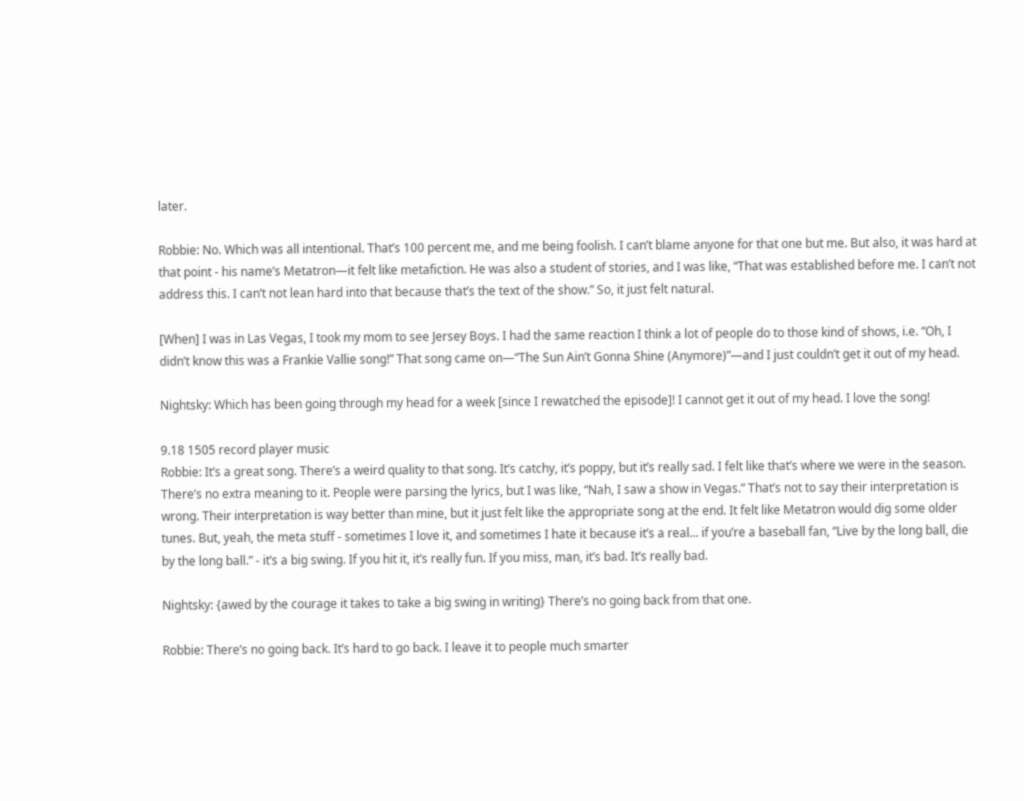later.

Robbie: No. Which was all intentional. That’s 100 percent me, and me being foolish. I can’t blame anyone for that one but me. But also, it was hard at that point - his name’s Metatron—it felt like metafiction. He was also a student of stories, and I was like, “That was established before me. I can’t not address this. I can’t not lean hard into that because that’s the text of the show.” So, it just felt natural.

[When] I was in Las Vegas, I took my mom to see Jersey Boys. I had the same reaction I think a lot of people do to those kind of shows, i.e. “Oh, I didn’t know this was a Frankie Vallie song!” That song came on—“The Sun Ain’t Gonna Shine (Anymore)”—and I just couldn’t get it out of my head.

Nightsky: Which has been going through my head for a week [since I rewatched the episode]! I cannot get it out of my head. I love the song!

9.18 1505 record player music
Robbie: It’s a great song. There’s a weird quality to that song. It’s catchy, it’s poppy, but it’s really sad. I felt like that’s where we were in the season. There’s no extra meaning to it. People were parsing the lyrics, but I was like, “Nah, I saw a show in Vegas.” That’s not to say their interpretation is wrong. Their interpretation is way better than mine, but it just felt like the appropriate song at the end. It felt like Metatron would dig some older tunes. But, yeah, the meta stuff - sometimes I love it, and sometimes I hate it because it’s a real... if you’re a baseball fan, “Live by the long ball, die by the long ball.” - it’s a big swing. If you hit it, it’s really fun. If you miss, man, it’s bad. It’s really bad.

Nightsky: {awed by the courage it takes to take a big swing in writing} There’s no going back from that one.

Robbie: There’s no going back. It’s hard to go back. I leave it to people much smarter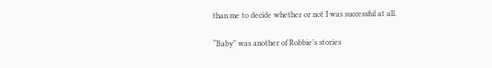than me to decide whether or not I was successful at all.

“Baby” was another of Robbie’s stories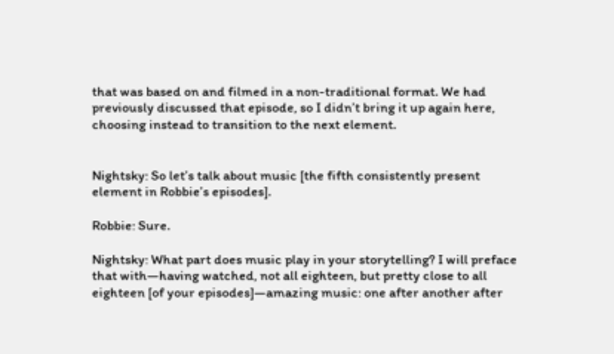that was based on and filmed in a non-traditional format. We had previously discussed that episode, so I didn’t bring it up again here, choosing instead to transition to the next element.


Nightsky: So let’s talk about music [the fifth consistently present element in Robbie’s episodes].

Robbie: Sure.

Nightsky: What part does music play in your storytelling? I will preface that with—having watched, not all eighteen, but pretty close to all eighteen [of your episodes]—amazing music: one after another after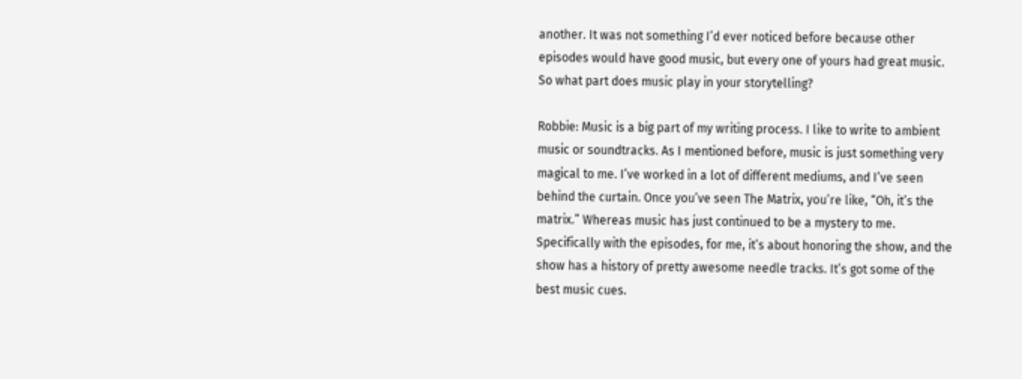another. It was not something I’d ever noticed before because other episodes would have good music, but every one of yours had great music. So what part does music play in your storytelling?

Robbie: Music is a big part of my writing process. I like to write to ambient music or soundtracks. As I mentioned before, music is just something very magical to me. I’ve worked in a lot of different mediums, and I’ve seen behind the curtain. Once you’ve seen The Matrix, you’re like, “Oh, it’s the matrix.” Whereas music has just continued to be a mystery to me. Specifically with the episodes, for me, it’s about honoring the show, and the show has a history of pretty awesome needle tracks. It’s got some of the best music cues.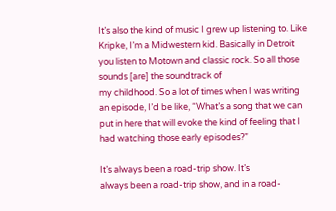It’s also the kind of music I grew up listening to. Like Kripke, I’m a Midwestern kid. Basically in Detroit you listen to Motown and classic rock. So all those sounds [are] the soundtrack of
my childhood. So a lot of times when I was writing an episode, I’d be like, “What’s a song that we can put in here that will evoke the kind of feeling that I had watching those early episodes?”

It’s always been a road-trip show. It’s
always been a road-trip show, and in a road-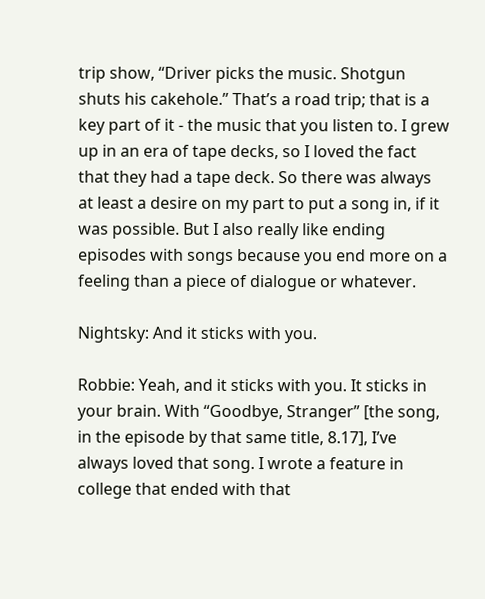trip show, “Driver picks the music. Shotgun shuts his cakehole.” That’s a road trip; that is a key part of it - the music that you listen to. I grew up in an era of tape decks, so I loved the fact that they had a tape deck. So there was always at least a desire on my part to put a song in, if it was possible. But I also really like ending episodes with songs because you end more on a feeling than a piece of dialogue or whatever.

Nightsky: And it sticks with you.

Robbie: Yeah, and it sticks with you. It sticks in your brain. With “Goodbye, Stranger” [the song, in the episode by that same title, 8.17], I’ve always loved that song. I wrote a feature in college that ended with that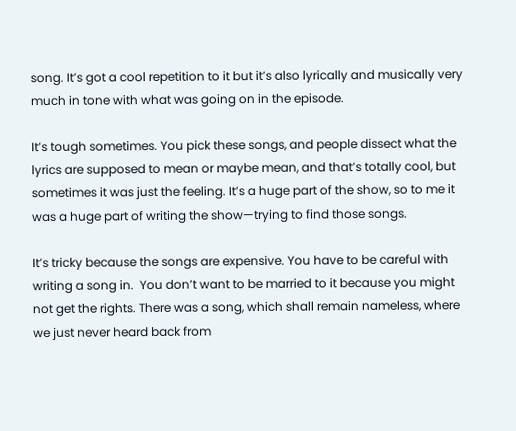song. It’s got a cool repetition to it but it’s also lyrically and musically very much in tone with what was going on in the episode.

It’s tough sometimes. You pick these songs, and people dissect what the lyrics are supposed to mean or maybe mean, and that’s totally cool, but sometimes it was just the feeling. It’s a huge part of the show, so to me it was a huge part of writing the show—trying to find those songs.

It’s tricky because the songs are expensive. You have to be careful with writing a song in.  You don’t want to be married to it because you might not get the rights. There was a song, which shall remain nameless, where we just never heard back from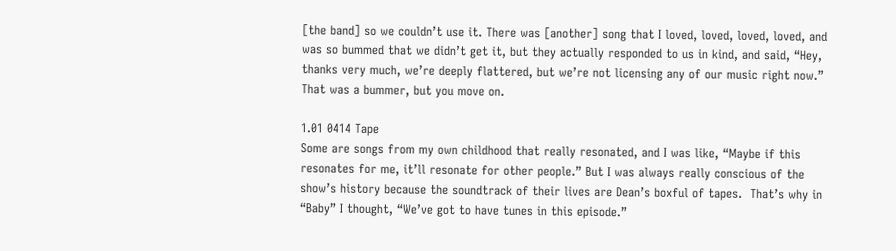[the band] so we couldn’t use it. There was [another] song that I loved, loved, loved, loved, and was so bummed that we didn’t get it, but they actually responded to us in kind, and said, “Hey, thanks very much, we’re deeply flattered, but we’re not licensing any of our music right now.” That was a bummer, but you move on.

1.01 0414 Tape
Some are songs from my own childhood that really resonated, and I was like, “Maybe if this resonates for me, it’ll resonate for other people.” But I was always really conscious of the show’s history because the soundtrack of their lives are Dean’s boxful of tapes.  That’s why in “Baby” I thought, “We’ve got to have tunes in this episode.”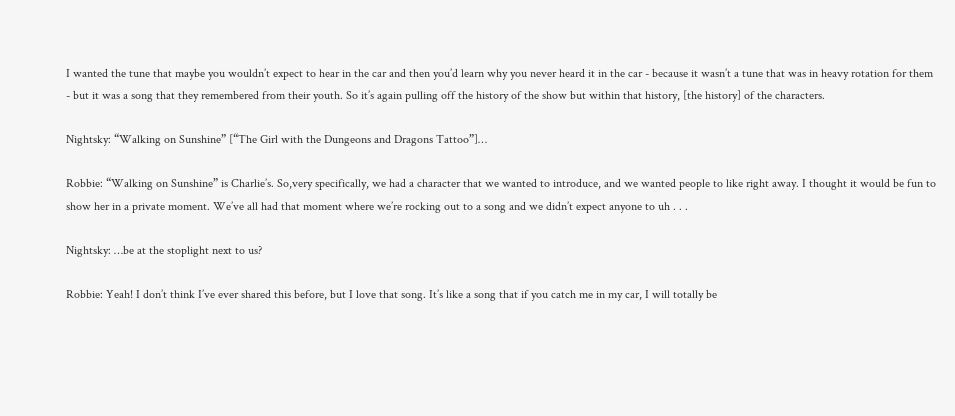I wanted the tune that maybe you wouldn’t expect to hear in the car and then you’d learn why you never heard it in the car - because it wasn’t a tune that was in heavy rotation for them - but it was a song that they remembered from their youth. So it’s again pulling off the history of the show but within that history, [the history] of the characters.

Nightsky: “Walking on Sunshine” [“The Girl with the Dungeons and Dragons Tattoo”]…

Robbie: “Walking on Sunshine” is Charlie’s. So,very specifically, we had a character that we wanted to introduce, and we wanted people to like right away. I thought it would be fun to show her in a private moment. We’ve all had that moment where we’re rocking out to a song and we didn’t expect anyone to uh . . .

Nightsky: …be at the stoplight next to us?

Robbie: Yeah! I don’t think I’ve ever shared this before, but I love that song. It’s like a song that if you catch me in my car, I will totally be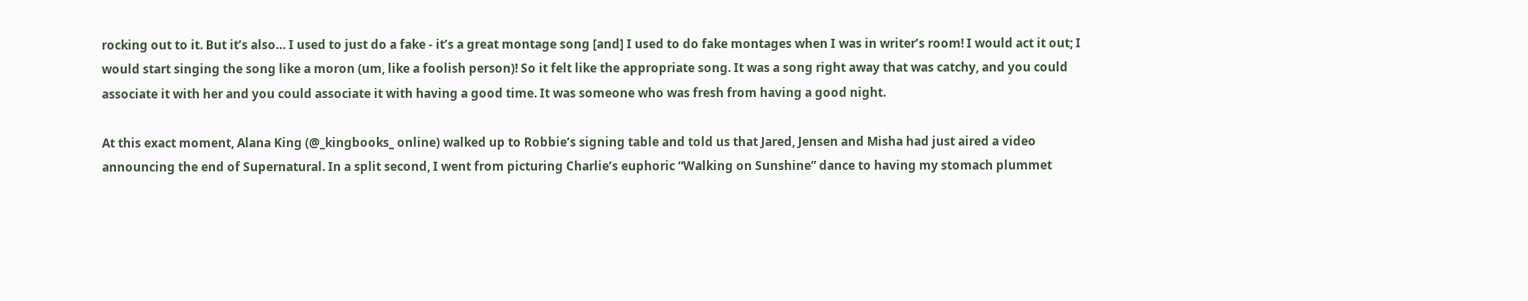rocking out to it. But it’s also… I used to just do a fake - it’s a great montage song [and] I used to do fake montages when I was in writer’s room! I would act it out; I would start singing the song like a moron (um, like a foolish person)! So it felt like the appropriate song. It was a song right away that was catchy, and you could associate it with her and you could associate it with having a good time. It was someone who was fresh from having a good night.

At this exact moment, Alana King (@_kingbooks_ online) walked up to Robbie’s signing table and told us that Jared, Jensen and Misha had just aired a video announcing the end of Supernatural. In a split second, I went from picturing Charlie’s euphoric “Walking on Sunshine” dance to having my stomach plummet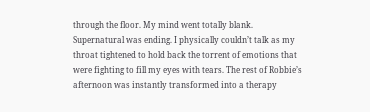through the floor. My mind went totally blank. Supernatural was ending. I physically couldn’t talk as my throat tightened to hold back the torrent of emotions that were fighting to fill my eyes with tears. The rest of Robbie’s afternoon was instantly transformed into a therapy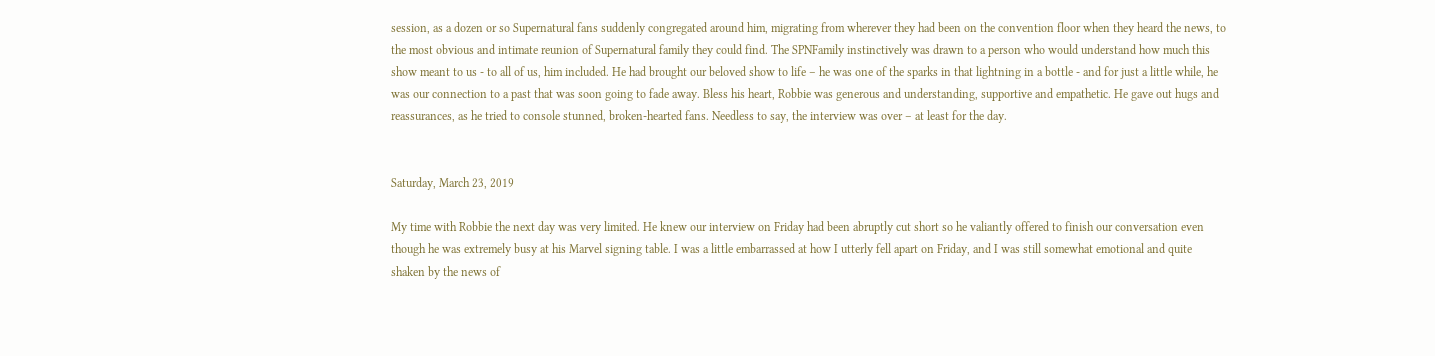session, as a dozen or so Supernatural fans suddenly congregated around him, migrating from wherever they had been on the convention floor when they heard the news, to the most obvious and intimate reunion of Supernatural family they could find. The SPNFamily instinctively was drawn to a person who would understand how much this show meant to us - to all of us, him included. He had brought our beloved show to life – he was one of the sparks in that lightning in a bottle - and for just a little while, he was our connection to a past that was soon going to fade away. Bless his heart, Robbie was generous and understanding, supportive and empathetic. He gave out hugs and reassurances, as he tried to console stunned, broken-hearted fans. Needless to say, the interview was over – at least for the day.


Saturday, March 23, 2019

My time with Robbie the next day was very limited. He knew our interview on Friday had been abruptly cut short so he valiantly offered to finish our conversation even though he was extremely busy at his Marvel signing table. I was a little embarrassed at how I utterly fell apart on Friday, and I was still somewhat emotional and quite shaken by the news of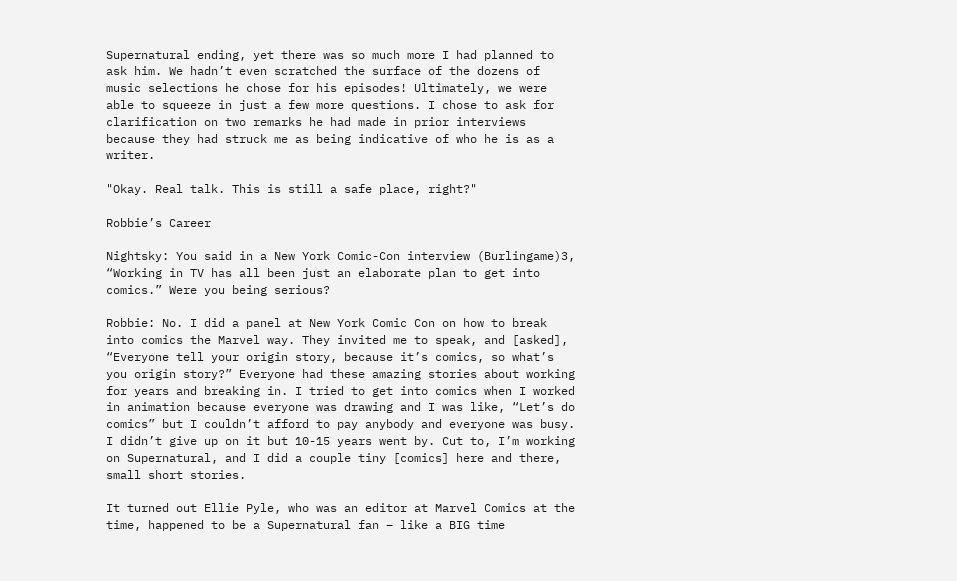Supernatural ending, yet there was so much more I had planned to ask him. We hadn’t even scratched the surface of the dozens of music selections he chose for his episodes! Ultimately, we were able to squeeze in just a few more questions. I chose to ask for clarification on two remarks he had made in prior interviews because they had struck me as being indicative of who he is as a writer.

"Okay. Real talk. This is still a safe place, right?"

Robbie’s Career

Nightsky: You said in a New York Comic-Con interview (Burlingame)3, “Working in TV has all been just an elaborate plan to get into comics.” Were you being serious?

Robbie: No. I did a panel at New York Comic Con on how to break into comics the Marvel way. They invited me to speak, and [asked], “Everyone tell your origin story, because it’s comics, so what’s you origin story?” Everyone had these amazing stories about working for years and breaking in. I tried to get into comics when I worked in animation because everyone was drawing and I was like, “Let’s do comics” but I couldn’t afford to pay anybody and everyone was busy. I didn’t give up on it but 10-15 years went by. Cut to, I’m working on Supernatural, and I did a couple tiny [comics] here and there, small short stories.

It turned out Ellie Pyle, who was an editor at Marvel Comics at the time, happened to be a Supernatural fan – like a BIG time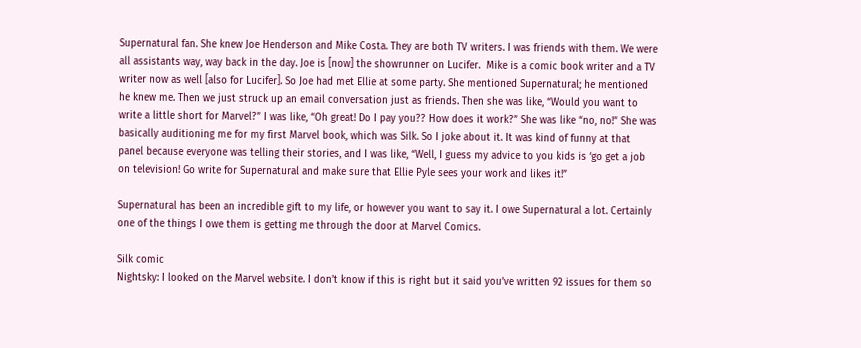Supernatural fan. She knew Joe Henderson and Mike Costa. They are both TV writers. I was friends with them. We were all assistants way, way back in the day. Joe is [now] the showrunner on Lucifer.  Mike is a comic book writer and a TV writer now as well [also for Lucifer]. So Joe had met Ellie at some party. She mentioned Supernatural; he mentioned he knew me. Then we just struck up an email conversation just as friends. Then she was like, “Would you want to write a little short for Marvel?” I was like, “Oh great! Do I pay you?? How does it work?” She was like “no, no!” She was basically auditioning me for my first Marvel book, which was Silk. So I joke about it. It was kind of funny at that panel because everyone was telling their stories, and I was like, “Well, I guess my advice to you kids is ‘go get a job on television! Go write for Supernatural and make sure that Ellie Pyle sees your work and likes it!”

Supernatural has been an incredible gift to my life, or however you want to say it. I owe Supernatural a lot. Certainly one of the things I owe them is getting me through the door at Marvel Comics.

Silk comic
Nightsky: I looked on the Marvel website. I don’t know if this is right but it said you’ve written 92 issues for them so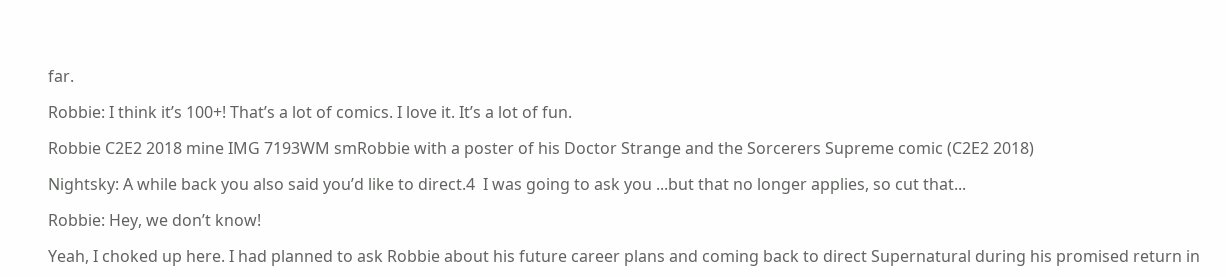far.

Robbie: I think it’s 100+! That’s a lot of comics. I love it. It’s a lot of fun.

Robbie C2E2 2018 mine IMG 7193WM smRobbie with a poster of his Doctor Strange and the Sorcerers Supreme comic (C2E2 2018)

Nightsky: A while back you also said you’d like to direct.4  I was going to ask you ...but that no longer applies, so cut that...

Robbie: Hey, we don’t know!

Yeah, I choked up here. I had planned to ask Robbie about his future career plans and coming back to direct Supernatural during his promised return in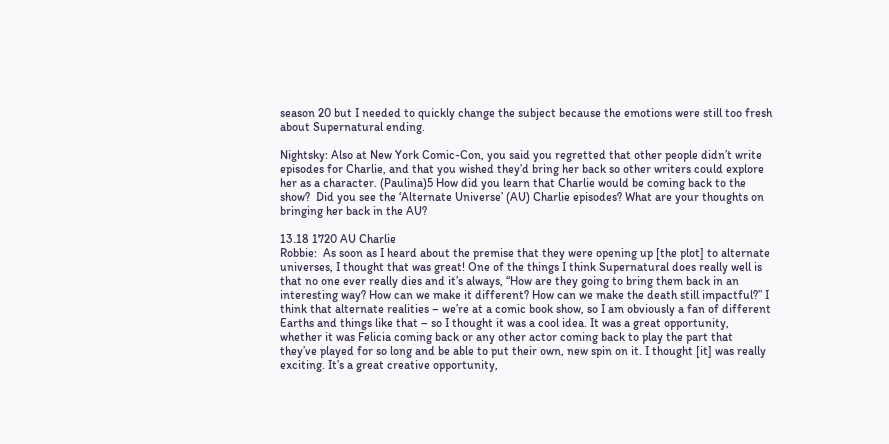season 20 but I needed to quickly change the subject because the emotions were still too fresh about Supernatural ending.

Nightsky: Also at New York Comic-Con, you said you regretted that other people didn’t write episodes for Charlie, and that you wished they’d bring her back so other writers could explore her as a character. (Paulina)5 How did you learn that Charlie would be coming back to the show?  Did you see the ‘Alternate Universe’ (AU) Charlie episodes? What are your thoughts on bringing her back in the AU?

13.18 1720 AU Charlie
Robbie:  As soon as I heard about the premise that they were opening up [the plot] to alternate universes, I thought that was great! One of the things I think Supernatural does really well is that no one ever really dies and it’s always, “How are they going to bring them back in an interesting way? How can we make it different? How can we make the death still impactful?” I think that alternate realities – we’re at a comic book show, so I am obviously a fan of different Earths and things like that – so I thought it was a cool idea. It was a great opportunity, whether it was Felicia coming back or any other actor coming back to play the part that they’ve played for so long and be able to put their own, new spin on it. I thought [it] was really exciting. It’s a great creative opportunity,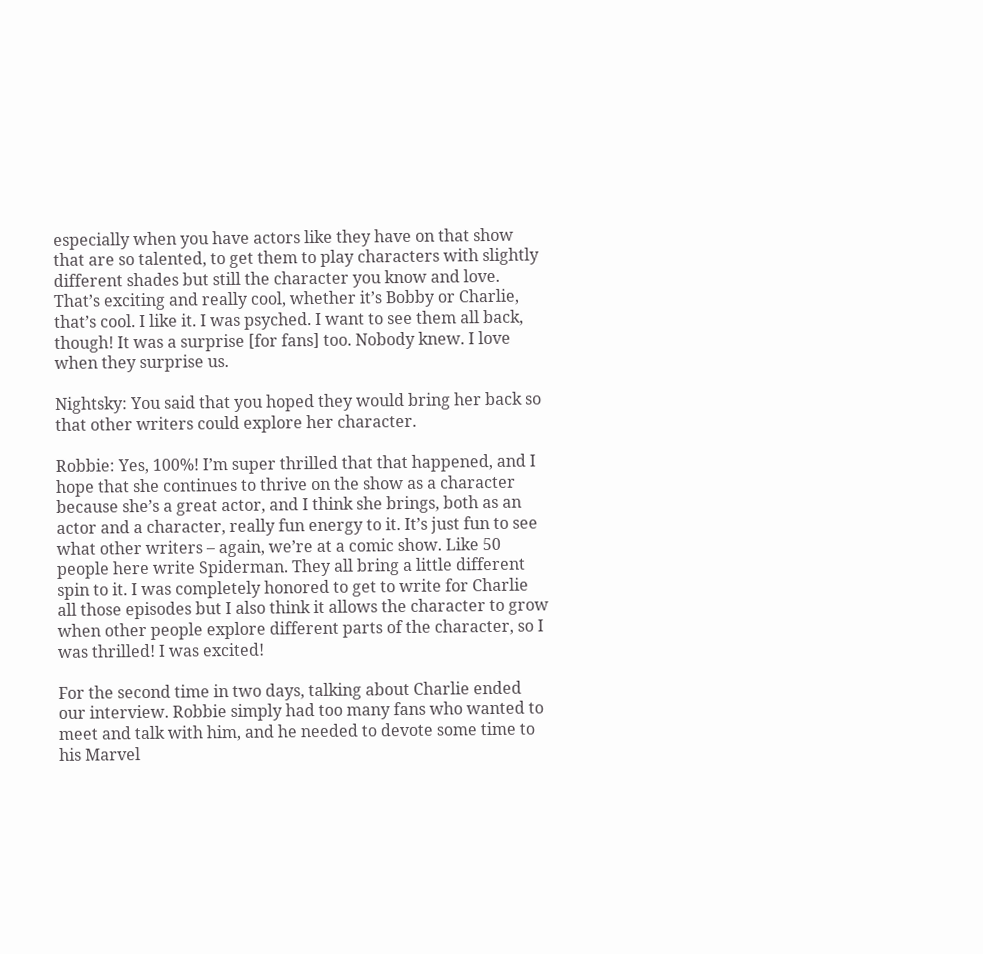especially when you have actors like they have on that show that are so talented, to get them to play characters with slightly different shades but still the character you know and love. That’s exciting and really cool, whether it’s Bobby or Charlie, that’s cool. I like it. I was psyched. I want to see them all back, though! It was a surprise [for fans] too. Nobody knew. I love when they surprise us.

Nightsky: You said that you hoped they would bring her back so that other writers could explore her character.

Robbie: Yes, 100%! I’m super thrilled that that happened, and I hope that she continues to thrive on the show as a character because she’s a great actor, and I think she brings, both as an actor and a character, really fun energy to it. It’s just fun to see what other writers – again, we’re at a comic show. Like 50 people here write Spiderman. They all bring a little different spin to it. I was completely honored to get to write for Charlie all those episodes but I also think it allows the character to grow when other people explore different parts of the character, so I was thrilled! I was excited!

For the second time in two days, talking about Charlie ended our interview. Robbie simply had too many fans who wanted to meet and talk with him, and he needed to devote some time to his Marvel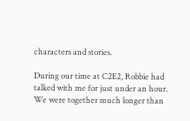characters and stories.

During our time at C2E2, Robbie had talked with me for just under an hour. We were together much longer than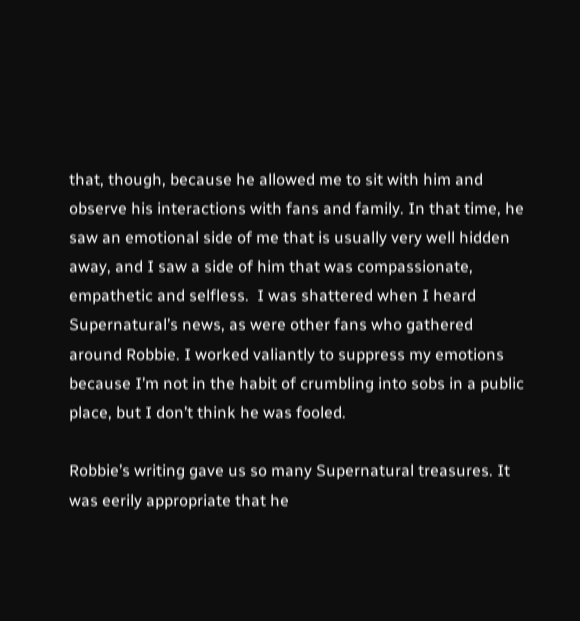that, though, because he allowed me to sit with him and observe his interactions with fans and family. In that time, he saw an emotional side of me that is usually very well hidden away, and I saw a side of him that was compassionate, empathetic and selfless.  I was shattered when I heard Supernatural’s news, as were other fans who gathered around Robbie. I worked valiantly to suppress my emotions because I’m not in the habit of crumbling into sobs in a public place, but I don’t think he was fooled.

Robbie’s writing gave us so many Supernatural treasures. It was eerily appropriate that he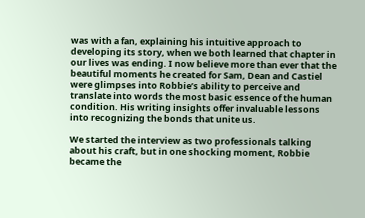was with a fan, explaining his intuitive approach to developing its story, when we both learned that chapter in our lives was ending. I now believe more than ever that the beautiful moments he created for Sam, Dean and Castiel were glimpses into Robbie’s ability to perceive and translate into words the most basic essence of the human condition. His writing insights offer invaluable lessons into recognizing the bonds that unite us.

We started the interview as two professionals talking about his craft, but in one shocking moment, Robbie became the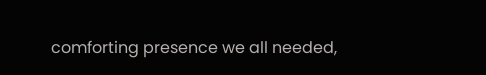comforting presence we all needed,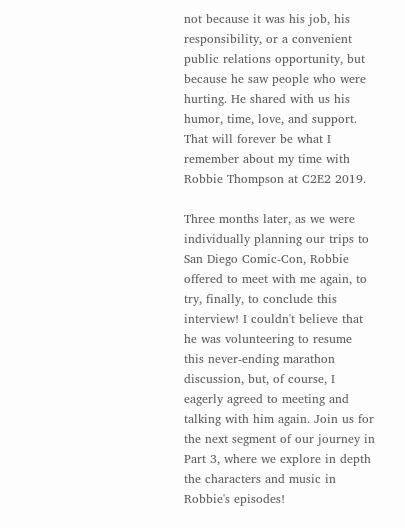not because it was his job, his responsibility, or a convenient public relations opportunity, but because he saw people who were hurting. He shared with us his humor, time, love, and support. That will forever be what I remember about my time with Robbie Thompson at C2E2 2019.

Three months later, as we were individually planning our trips to San Diego Comic-Con, Robbie offered to meet with me again, to try, finally, to conclude this interview! I couldn't believe that he was volunteering to resume this never-ending marathon discussion, but, of course, I eagerly agreed to meeting and talking with him again. Join us for the next segment of our journey in Part 3, where we explore in depth the characters and music in Robbie's episodes!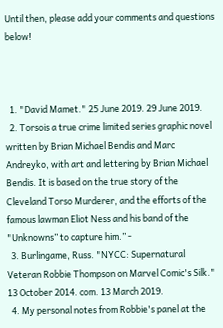Until then, please add your comments and questions below!



  1. "David Mamet." 25 June 2019. 29 June 2019.
  2. Torsois a true crime limited series graphic novel written by Brian Michael Bendis and Marc Andreyko, with art and lettering by Brian Michael Bendis. It is based on the true story of the Cleveland Torso Murderer, and the efforts of the famous lawman Eliot Ness and his band of the "Unknowns” to capture him.” -
  3. Burlingame, Russ. "NYCC: Supernatural Veteran Robbie Thompson on Marvel Comic's Silk." 13 October 2014. com. 13 March 2019.
  4. My personal notes from Robbie's panel at the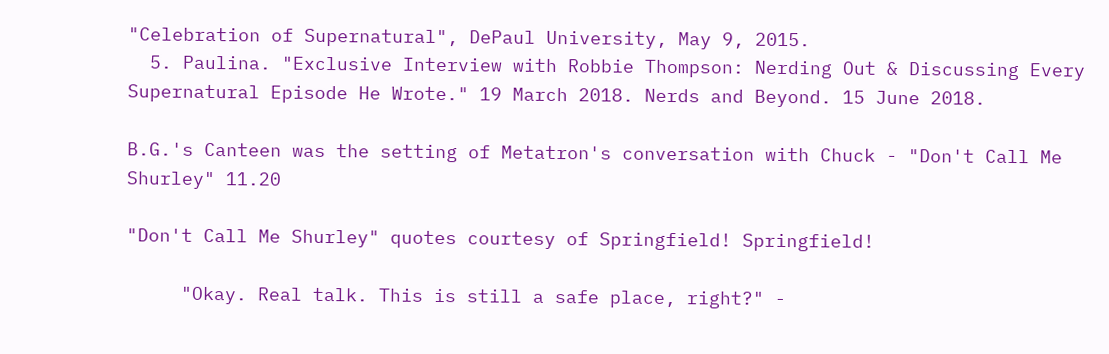"Celebration of Supernatural", DePaul University, May 9, 2015.
  5. Paulina. "Exclusive Interview with Robbie Thompson: Nerding Out & Discussing Every Supernatural Episode He Wrote." 19 March 2018. Nerds and Beyond. 15 June 2018.

B.G.'s Canteen was the setting of Metatron's conversation with Chuck - "Don't Call Me Shurley" 11.20

"Don't Call Me Shurley" quotes courtesy of Springfield! Springfield!

     "Okay. Real talk. This is still a safe place, right?" -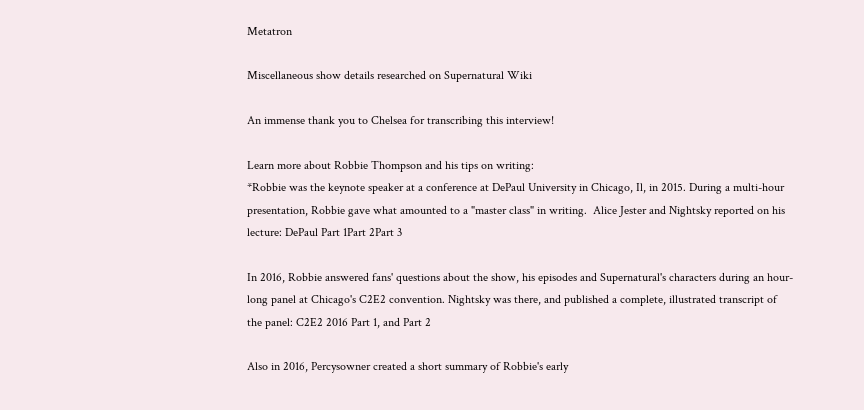Metatron

Miscellaneous show details researched on Supernatural Wiki

An immense thank you to Chelsea for transcribing this interview!

Learn more about Robbie Thompson and his tips on writing:
*Robbie was the keynote speaker at a conference at DePaul University in Chicago, Il, in 2015. During a multi-hour presentation, Robbie gave what amounted to a "master class" in writing.  Alice Jester and Nightsky reported on his lecture: DePaul Part 1Part 2Part 3

In 2016, Robbie answered fans' questions about the show, his episodes and Supernatural's characters during an hour-long panel at Chicago's C2E2 convention. Nightsky was there, and published a complete, illustrated transcript of the panel: C2E2 2016 Part 1, and Part 2

Also in 2016, Percysowner created a short summary of Robbie's early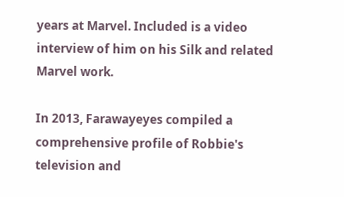years at Marvel. Included is a video interview of him on his Silk and related Marvel work.

In 2013, Farawayeyes compiled a comprehensive profile of Robbie's television and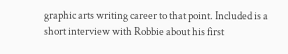graphic arts writing career to that point. Included is a short interview with Robbie about his first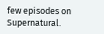few episodes on Supernatural.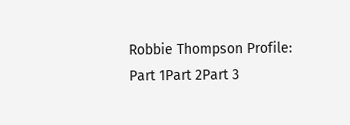Robbie Thompson Profile: Part 1Part 2Part 3